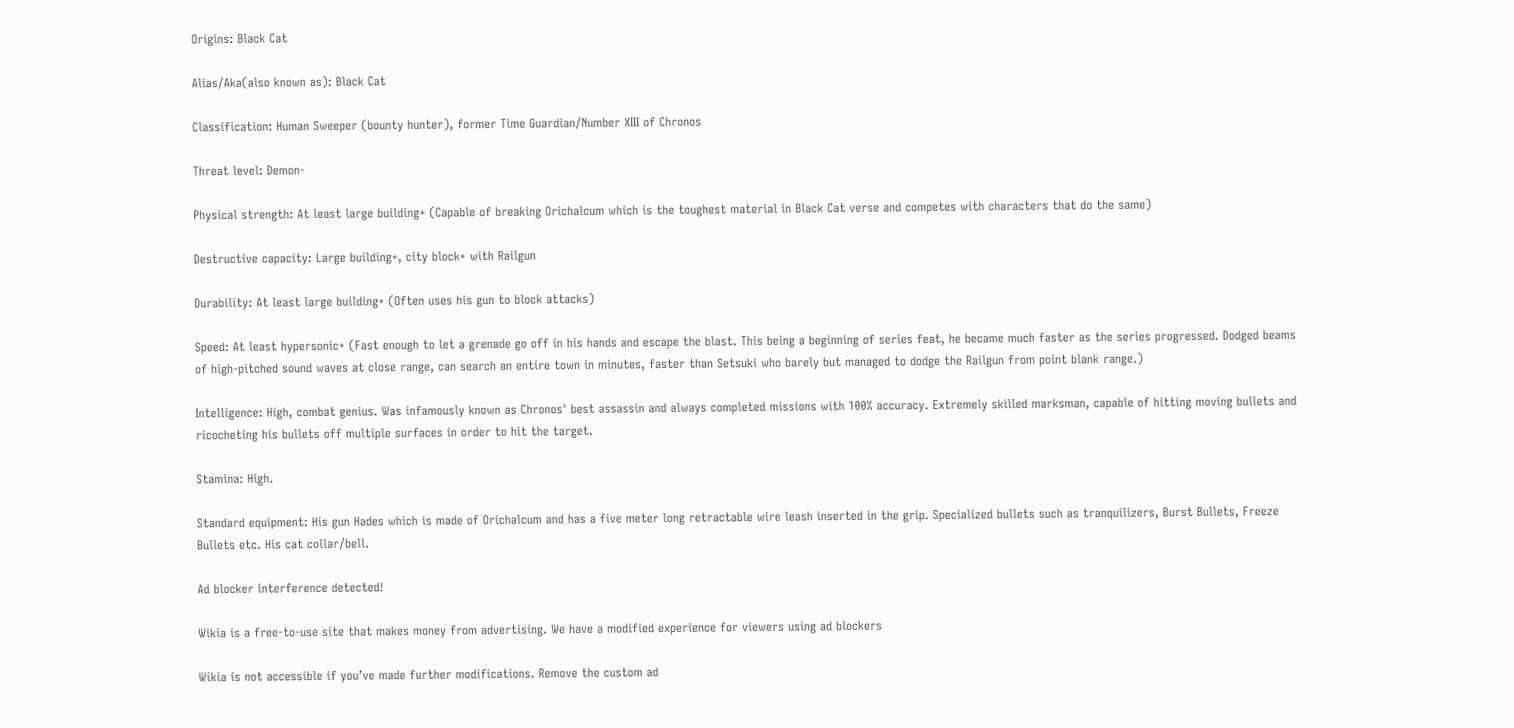Origins: Black Cat

Alias/Aka(also known as): Black Cat

Classification: Human Sweeper (bounty hunter), former Time Guardian/Number XIII of Chronos

Threat level: Demon-

Physical strength: At least large building+ (Capable of breaking Orichalcum which is the toughest material in Black Cat verse and competes with characters that do the same)

Destructive capacity: Large building+, city block+ with Railgun

Durability: At least large building+ (Often uses his gun to block attacks)

Speed: At least hypersonic+ (Fast enough to let a grenade go off in his hands and escape the blast. This being a beginning of series feat, he became much faster as the series progressed. Dodged beams of high-pitched sound waves at close range, can search an entire town in minutes, faster than Setsuki who barely but managed to dodge the Railgun from point blank range.)

Intelligence: High, combat genius. Was infamously known as Chronos' best assassin and always completed missions with 100% accuracy. Extremely skilled marksman, capable of hitting moving bullets and ricocheting his bullets off multiple surfaces in order to hit the target.

Stamina: High.

Standard equipment: His gun Hades which is made of Orichalcum and has a five meter long retractable wire leash inserted in the grip. Specialized bullets such as tranquilizers, Burst Bullets, Freeze Bullets etc. His cat collar/bell.

Ad blocker interference detected!

Wikia is a free-to-use site that makes money from advertising. We have a modified experience for viewers using ad blockers

Wikia is not accessible if you’ve made further modifications. Remove the custom ad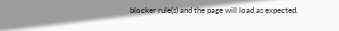blocker rule(s) and the page will load as expected.